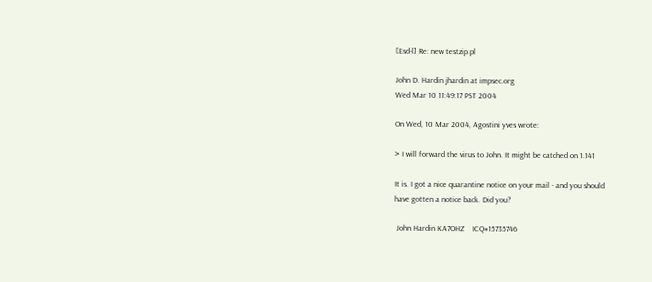[Esd-l] Re: new testzip.pl

John D. Hardin jhardin at impsec.org
Wed Mar 10 11:49:17 PST 2004

On Wed, 10 Mar 2004, Agostini yves wrote:

> I will forward the virus to John. It might be catched on 1.141

It is. I got a nice quarantine notice on your mail - and you should
have gotten a notice back. Did you?

 John Hardin KA7OHZ    ICQ#15735746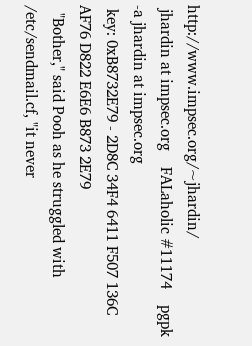http://www.impsec.org/~jhardin/
 jhardin at impsec.org    FALaholic #11174    pgpk -a jhardin at impsec.org
 key: 0xB8732E79 - 2D8C 34F4 6411 F507 136C  AF76 D822 E6E6 B873 2E79
  "Bother," said Pooh as he struggled with /etc/sendmail.cf, "it never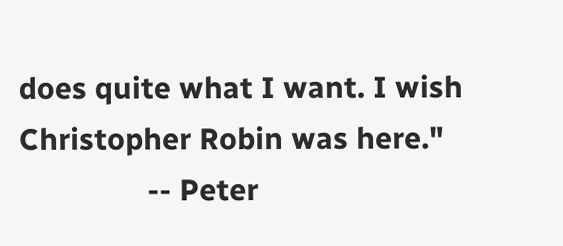does quite what I want. I wish Christopher Robin was here."
                -- Peter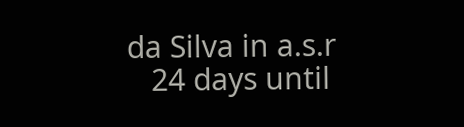da Silva in a.s.r
   24 days until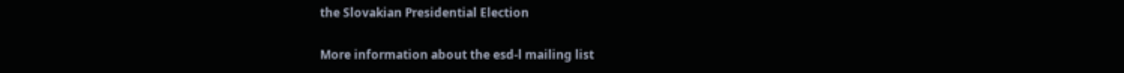the Slovakian Presidential Election

More information about the esd-l mailing list